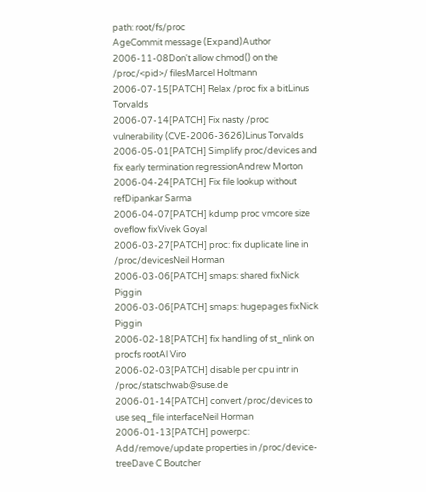path: root/fs/proc
AgeCommit message (Expand)Author
2006-11-08Don't allow chmod() on the /proc/<pid>/ filesMarcel Holtmann
2006-07-15[PATCH] Relax /proc fix a bitLinus Torvalds
2006-07-14[PATCH] Fix nasty /proc vulnerability (CVE-2006-3626)Linus Torvalds
2006-05-01[PATCH] Simplify proc/devices and fix early termination regressionAndrew Morton
2006-04-24[PATCH] Fix file lookup without refDipankar Sarma
2006-04-07[PATCH] kdump proc vmcore size oveflow fixVivek Goyal
2006-03-27[PATCH] proc: fix duplicate line in /proc/devicesNeil Horman
2006-03-06[PATCH] smaps: shared fixNick Piggin
2006-03-06[PATCH] smaps: hugepages fixNick Piggin
2006-02-18[PATCH] fix handling of st_nlink on procfs rootAl Viro
2006-02-03[PATCH] disable per cpu intr in /proc/statschwab@suse.de
2006-01-14[PATCH] convert /proc/devices to use seq_file interfaceNeil Horman
2006-01-13[PATCH] powerpc: Add/remove/update properties in /proc/device-treeDave C Boutcher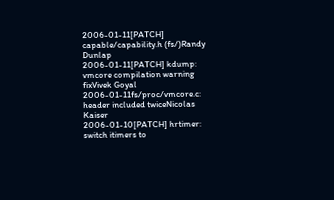2006-01-11[PATCH] capable/capability.h (fs/)Randy Dunlap
2006-01-11[PATCH] kdump: vmcore compilation warning fixVivek Goyal
2006-01-11fs/proc/vmcore.c: header included twiceNicolas Kaiser
2006-01-10[PATCH] hrtimer: switch itimers to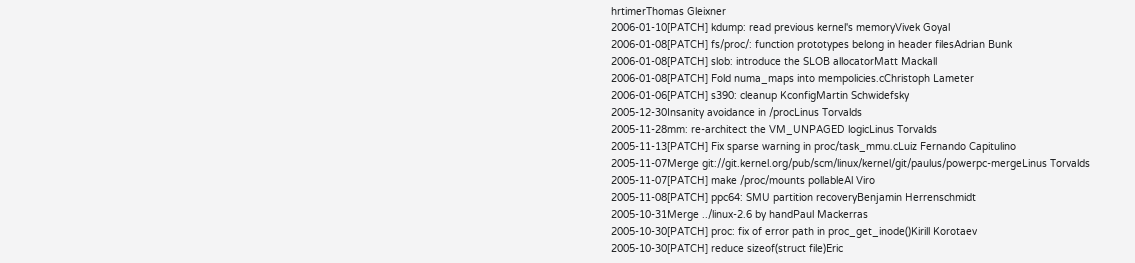hrtimerThomas Gleixner
2006-01-10[PATCH] kdump: read previous kernel's memoryVivek Goyal
2006-01-08[PATCH] fs/proc/: function prototypes belong in header filesAdrian Bunk
2006-01-08[PATCH] slob: introduce the SLOB allocatorMatt Mackall
2006-01-08[PATCH] Fold numa_maps into mempolicies.cChristoph Lameter
2006-01-06[PATCH] s390: cleanup KconfigMartin Schwidefsky
2005-12-30Insanity avoidance in /procLinus Torvalds
2005-11-28mm: re-architect the VM_UNPAGED logicLinus Torvalds
2005-11-13[PATCH] Fix sparse warning in proc/task_mmu.cLuiz Fernando Capitulino
2005-11-07Merge git://git.kernel.org/pub/scm/linux/kernel/git/paulus/powerpc-mergeLinus Torvalds
2005-11-07[PATCH] make /proc/mounts pollableAl Viro
2005-11-08[PATCH] ppc64: SMU partition recoveryBenjamin Herrenschmidt
2005-10-31Merge ../linux-2.6 by handPaul Mackerras
2005-10-30[PATCH] proc: fix of error path in proc_get_inode()Kirill Korotaev
2005-10-30[PATCH] reduce sizeof(struct file)Eric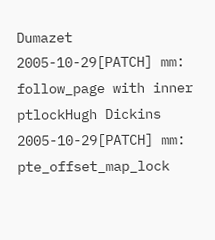Dumazet
2005-10-29[PATCH] mm: follow_page with inner ptlockHugh Dickins
2005-10-29[PATCH] mm: pte_offset_map_lock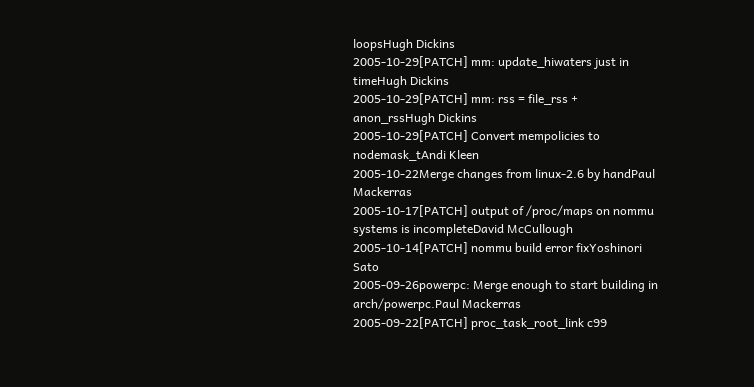loopsHugh Dickins
2005-10-29[PATCH] mm: update_hiwaters just in timeHugh Dickins
2005-10-29[PATCH] mm: rss = file_rss + anon_rssHugh Dickins
2005-10-29[PATCH] Convert mempolicies to nodemask_tAndi Kleen
2005-10-22Merge changes from linux-2.6 by handPaul Mackerras
2005-10-17[PATCH] output of /proc/maps on nommu systems is incompleteDavid McCullough
2005-10-14[PATCH] nommu build error fixYoshinori Sato
2005-09-26powerpc: Merge enough to start building in arch/powerpc.Paul Mackerras
2005-09-22[PATCH] proc_task_root_link c99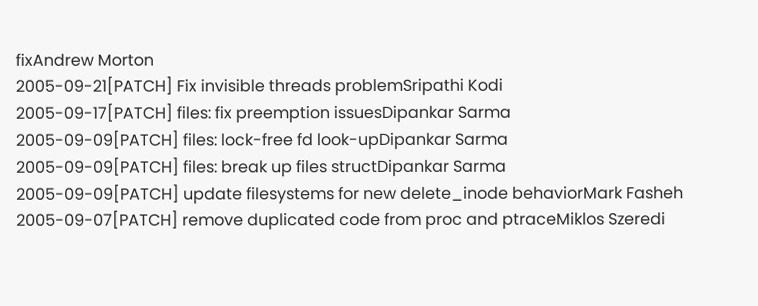fixAndrew Morton
2005-09-21[PATCH] Fix invisible threads problemSripathi Kodi
2005-09-17[PATCH] files: fix preemption issuesDipankar Sarma
2005-09-09[PATCH] files: lock-free fd look-upDipankar Sarma
2005-09-09[PATCH] files: break up files structDipankar Sarma
2005-09-09[PATCH] update filesystems for new delete_inode behaviorMark Fasheh
2005-09-07[PATCH] remove duplicated code from proc and ptraceMiklos Szeredi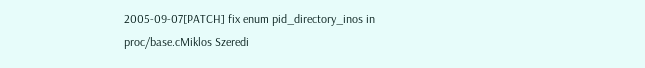2005-09-07[PATCH] fix enum pid_directory_inos in proc/base.cMiklos Szeredi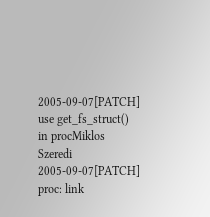2005-09-07[PATCH] use get_fs_struct() in procMiklos Szeredi
2005-09-07[PATCH] proc: link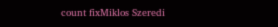count fixMiklos Szeredi